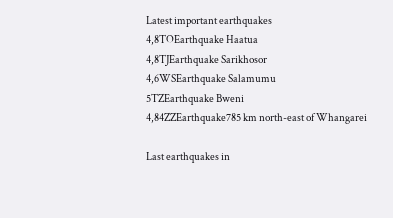Latest important earthquakes
4,8TOEarthquake Haatua
4,8TJEarthquake Sarikhosor
4,6WSEarthquake Salamumu
5TZEarthquake Bweni
4,84ZZEarthquake785 km north-east of Whangarei

Last earthquakes in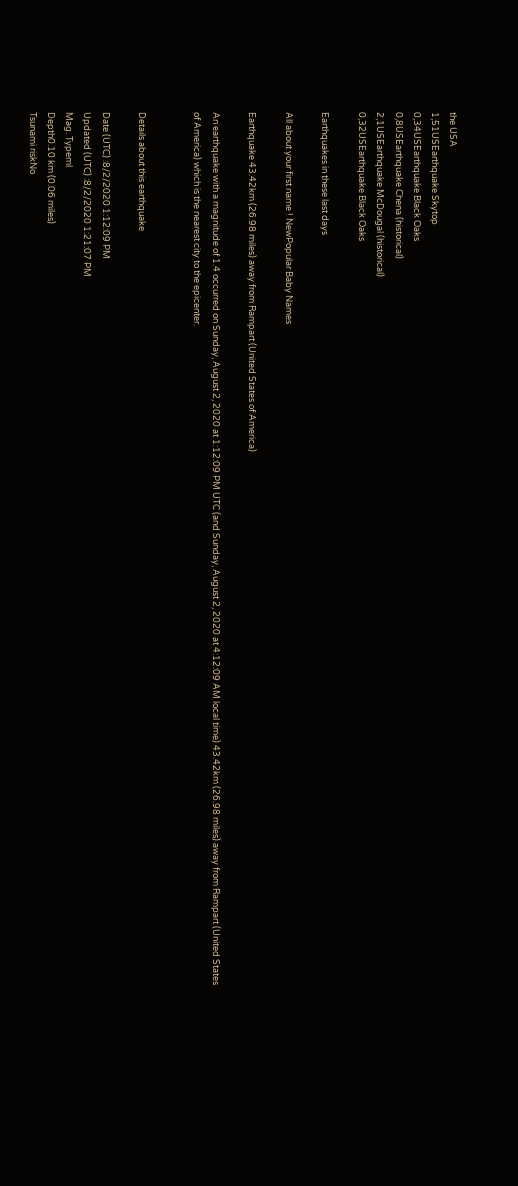the USA
1,51USEarthquake Skytop
0,34USEarthquake Black Oaks
0,8USEarthquake Chena (historical)
2,1USEarthquake McDougal (historical)
0,32USEarthquake Black Oaks

Earthquakes in these last days

All about your first name ! NewPopular Baby Names

Earthquake 43.42km (26.98 miles) away from Rampart (United States of America)

An earthquake with a magnitude of 1.4 occurred on Sunday, August 2, 2020 at 1:12:09 PM UTC (and Sunday, August 2, 2020 at 4:12:09 AM local time) 43.42km (26.98 miles) away from Rampart (United States of America) which is the nearest city to the epicenter.


Details about this earthquake

Date (UTC) :8/2/2020 1:12:09 PM
Updated (UTC) :8/2/2020 1:21:07 PM
Mag. Typeml
Depth0.10 km (0.06 miles)
Tsunami riskNo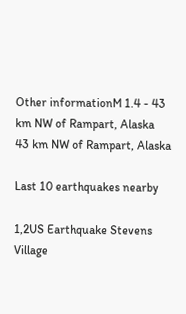Other informationM 1.4 - 43 km NW of Rampart, Alaska
43 km NW of Rampart, Alaska

Last 10 earthquakes nearby

1,2US Earthquake Stevens Village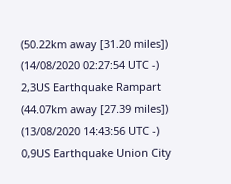(50.22km away [31.20 miles]) (14/08/2020 02:27:54 UTC -)
2,3US Earthquake Rampart
(44.07km away [27.39 miles]) (13/08/2020 14:43:56 UTC -)
0,9US Earthquake Union City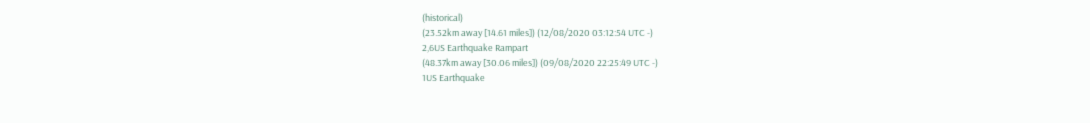(historical)
(23.52km away [14.61 miles]) (12/08/2020 03:12:54 UTC -)
2,6US Earthquake Rampart
(48.37km away [30.06 miles]) (09/08/2020 22:25:49 UTC -)
1US Earthquake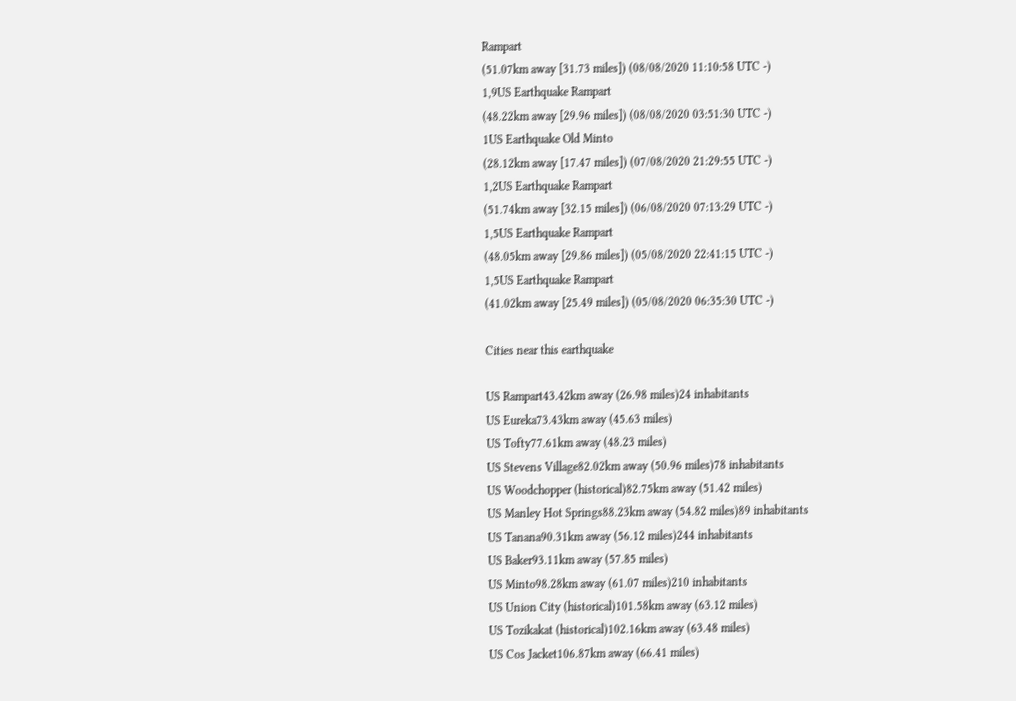Rampart
(51.07km away [31.73 miles]) (08/08/2020 11:10:58 UTC -)
1,9US Earthquake Rampart
(48.22km away [29.96 miles]) (08/08/2020 03:51:30 UTC -)
1US Earthquake Old Minto
(28.12km away [17.47 miles]) (07/08/2020 21:29:55 UTC -)
1,2US Earthquake Rampart
(51.74km away [32.15 miles]) (06/08/2020 07:13:29 UTC -)
1,5US Earthquake Rampart
(48.05km away [29.86 miles]) (05/08/2020 22:41:15 UTC -)
1,5US Earthquake Rampart
(41.02km away [25.49 miles]) (05/08/2020 06:35:30 UTC -)

Cities near this earthquake

US Rampart43.42km away (26.98 miles)24 inhabitants
US Eureka73.43km away (45.63 miles)
US Tofty77.61km away (48.23 miles)
US Stevens Village82.02km away (50.96 miles)78 inhabitants
US Woodchopper (historical)82.75km away (51.42 miles)
US Manley Hot Springs88.23km away (54.82 miles)89 inhabitants
US Tanana90.31km away (56.12 miles)244 inhabitants
US Baker93.11km away (57.85 miles)
US Minto98.28km away (61.07 miles)210 inhabitants
US Union City (historical)101.58km away (63.12 miles)
US Tozikakat (historical)102.16km away (63.48 miles)
US Cos Jacket106.87km away (66.41 miles)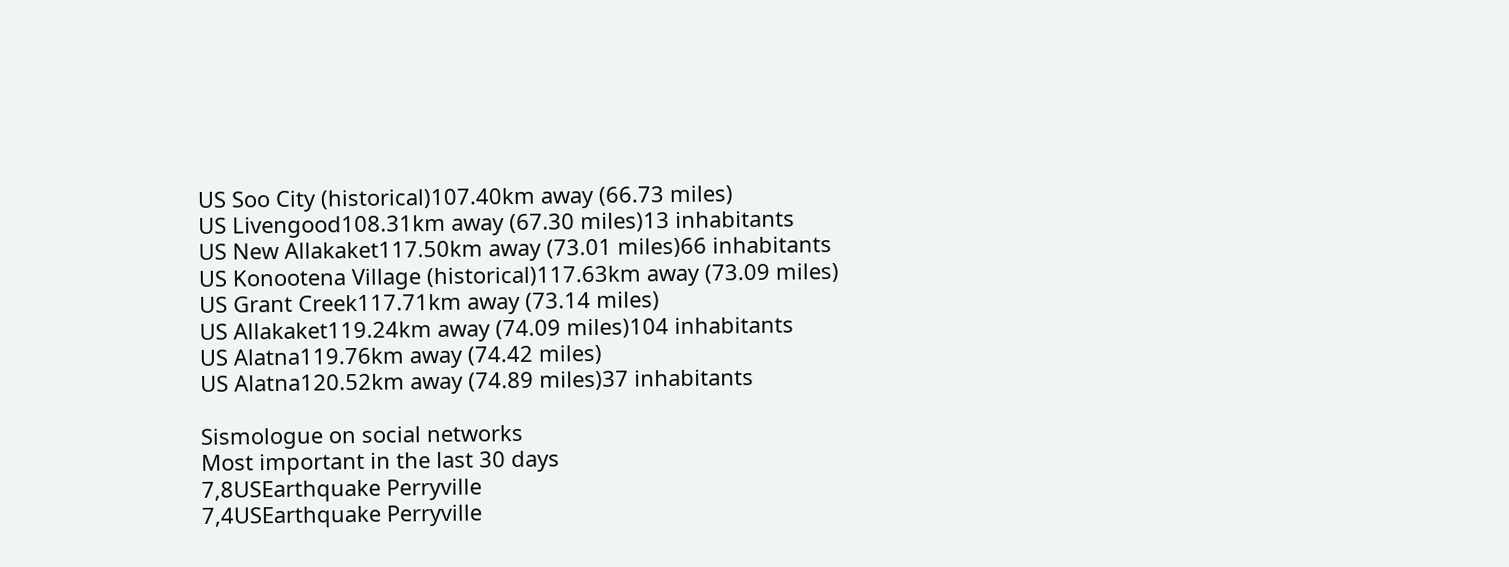US Soo City (historical)107.40km away (66.73 miles)
US Livengood108.31km away (67.30 miles)13 inhabitants
US New Allakaket117.50km away (73.01 miles)66 inhabitants
US Konootena Village (historical)117.63km away (73.09 miles)
US Grant Creek117.71km away (73.14 miles)
US Allakaket119.24km away (74.09 miles)104 inhabitants
US Alatna119.76km away (74.42 miles)
US Alatna120.52km away (74.89 miles)37 inhabitants

Sismologue on social networks
Most important in the last 30 days
7,8USEarthquake Perryville
7,4USEarthquake Perryville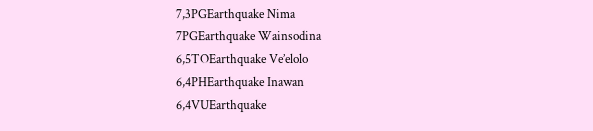7,3PGEarthquake Nima
7PGEarthquake Wainsodina
6,5TOEarthquake Ve’elolo
6,4PHEarthquake Inawan
6,4VUEarthquake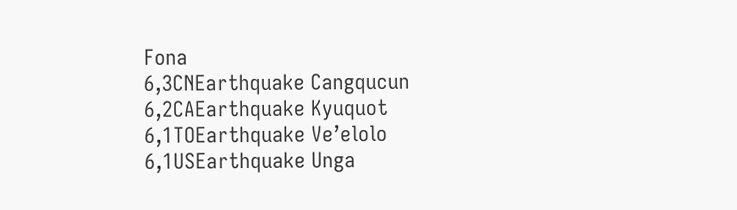Fona
6,3CNEarthquake Cangqucun
6,2CAEarthquake Kyuquot
6,1TOEarthquake Ve’elolo
6,1USEarthquake Unga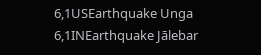6,1USEarthquake Unga
6,1INEarthquake Jālebar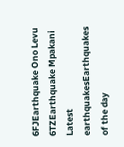6FJEarthquake Ono Levu
6TZEarthquake Mpakani
Latest earthquakesEarthquakes of the day